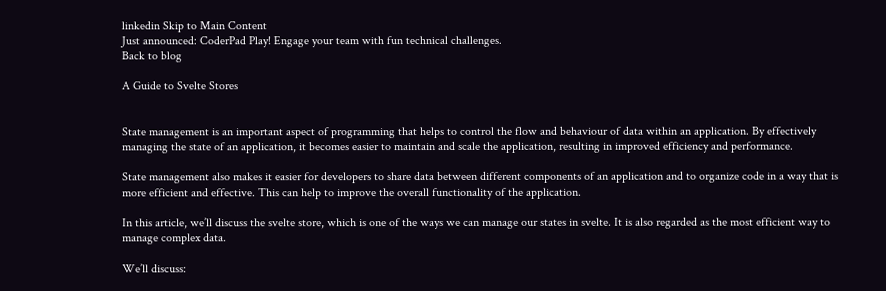linkedin Skip to Main Content
Just announced: CoderPad Play! Engage your team with fun technical challenges.
Back to blog

A Guide to Svelte Stores


State management is an important aspect of programming that helps to control the flow and behaviour of data within an application. By effectively managing the state of an application, it becomes easier to maintain and scale the application, resulting in improved efficiency and performance.

State management also makes it easier for developers to share data between different components of an application and to organize code in a way that is more efficient and effective. This can help to improve the overall functionality of the application.

In this article, we’ll discuss the svelte store, which is one of the ways we can manage our states in svelte. It is also regarded as the most efficient way to manage complex data.

We’ll discuss: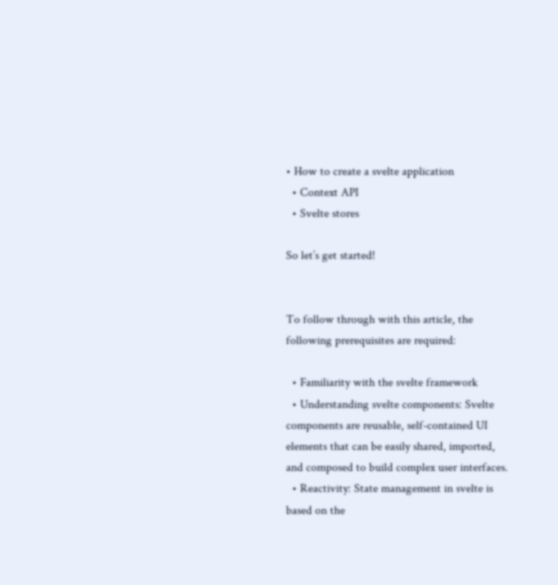• How to create a svelte application
  • Context API
  • Svelte stores

So let’s get started!


To follow through with this article, the following prerequisites are required:

  • Familiarity with the svelte framework
  • Understanding svelte components: Svelte components are reusable, self-contained UI elements that can be easily shared, imported, and composed to build complex user interfaces.
  • Reactivity: State management in svelte is based on the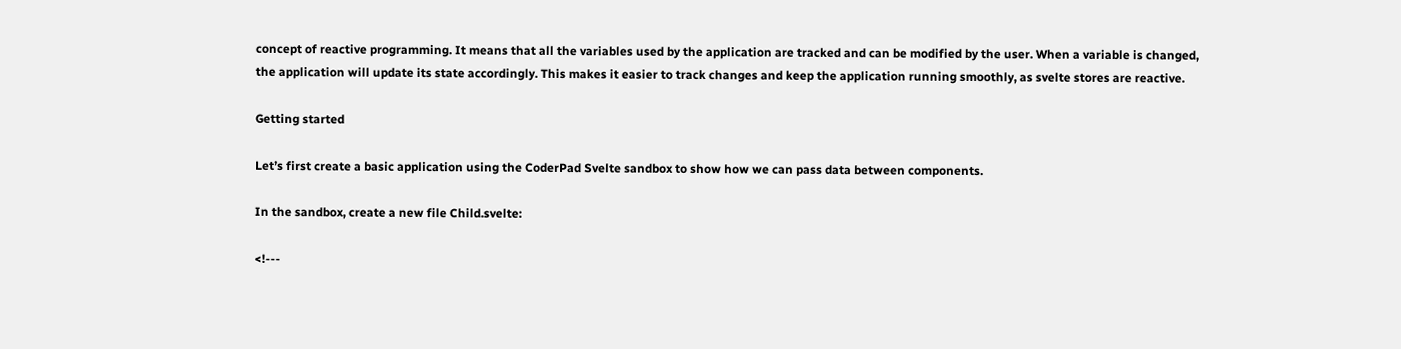concept of reactive programming. It means that all the variables used by the application are tracked and can be modified by the user. When a variable is changed, the application will update its state accordingly. This makes it easier to track changes and keep the application running smoothly, as svelte stores are reactive.

Getting started

Let’s first create a basic application using the CoderPad Svelte sandbox to show how we can pass data between components.

In the sandbox, create a new file Child.svelte:

<!---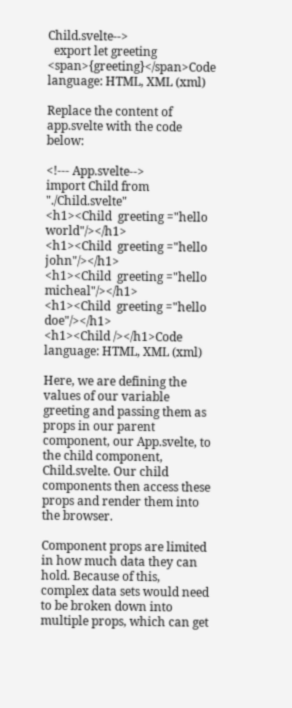Child.svelte-->
  export let greeting
<span>{greeting}</span>Code language: HTML, XML (xml)

Replace the content of app.svelte with the code below:

<!--- App.svelte-->
import Child from "./Child.svelte"
<h1><Child  greeting ="hello world"/></h1>
<h1><Child  greeting ="hello john"/></h1>
<h1><Child  greeting ="hello micheal"/></h1>
<h1><Child  greeting ="hello doe"/></h1>
<h1><Child /></h1>Code language: HTML, XML (xml)

Here, we are defining the values of our variable greeting and passing them as props in our parent component, our App.svelte, to the child component, Child.svelte. Our child components then access these props and render them into the browser.

Component props are limited in how much data they can hold. Because of this, complex data sets would need to be broken down into multiple props, which can get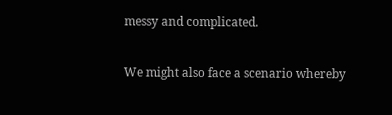messy and complicated.

We might also face a scenario whereby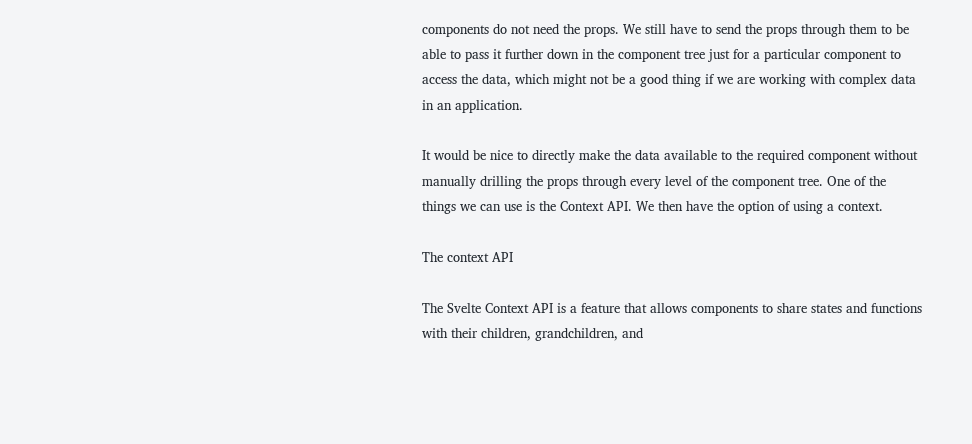components do not need the props. We still have to send the props through them to be able to pass it further down in the component tree just for a particular component to access the data, which might not be a good thing if we are working with complex data in an application.

It would be nice to directly make the data available to the required component without manually drilling the props through every level of the component tree. One of the things we can use is the Context API. We then have the option of using a context.

The context API

The Svelte Context API is a feature that allows components to share states and functions with their children, grandchildren, and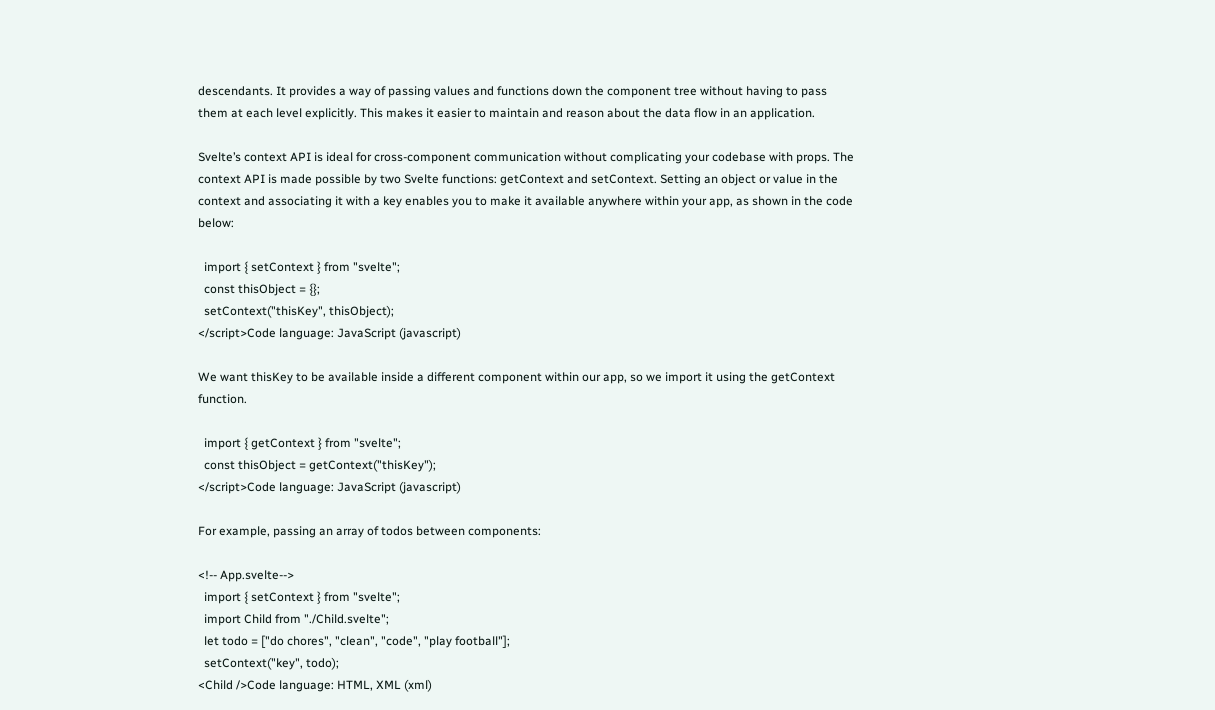descendants. It provides a way of passing values and functions down the component tree without having to pass them at each level explicitly. This makes it easier to maintain and reason about the data flow in an application.

Svelte’s context API is ideal for cross-component communication without complicating your codebase with props. The context API is made possible by two Svelte functions: getContext and setContext. Setting an object or value in the context and associating it with a key enables you to make it available anywhere within your app, as shown in the code below:

  import { setContext } from "svelte";
  const thisObject = {};
  setContext("thisKey", thisObject);
</script>Code language: JavaScript (javascript)

We want thisKey to be available inside a different component within our app, so we import it using the getContext function.

  import { getContext } from "svelte";
  const thisObject = getContext("thisKey");
</script>Code language: JavaScript (javascript)

For example, passing an array of todos between components:

<!-- App.svelte-->
  import { setContext } from "svelte";
  import Child from "./Child.svelte";
  let todo = ["do chores", "clean", "code", "play football"];
  setContext("key", todo);
<Child />Code language: HTML, XML (xml)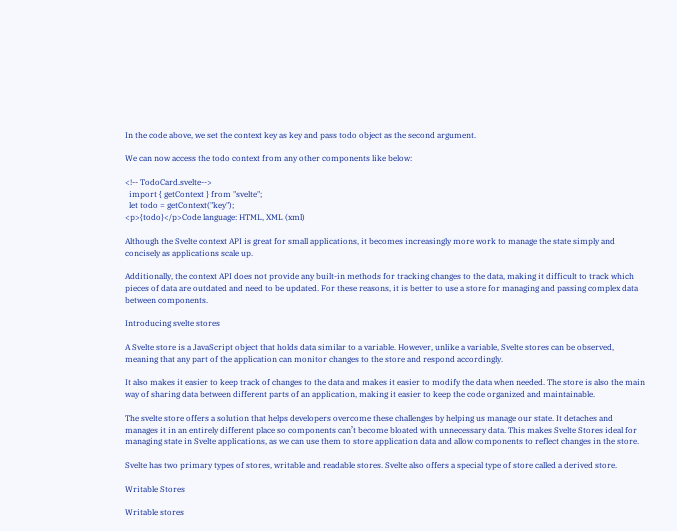In the code above, we set the context key as key and pass todo object as the second argument.

We can now access the todo context from any other components like below:

<!-- TodoCard.svelte-->
  import { getContext } from "svelte";
  let todo = getContext("key");
<p>{todo}</p>Code language: HTML, XML (xml)

Although the Svelte context API is great for small applications, it becomes increasingly more work to manage the state simply and concisely as applications scale up.

Additionally, the context API does not provide any built-in methods for tracking changes to the data, making it difficult to track which pieces of data are outdated and need to be updated. For these reasons, it is better to use a store for managing and passing complex data between components.

Introducing svelte stores

A Svelte store is a JavaScript object that holds data similar to a variable. However, unlike a variable, Svelte stores can be observed, meaning that any part of the application can monitor changes to the store and respond accordingly.

It also makes it easier to keep track of changes to the data and makes it easier to modify the data when needed. The store is also the main way of sharing data between different parts of an application, making it easier to keep the code organized and maintainable.

The svelte store offers a solution that helps developers overcome these challenges by helping us manage our state. It detaches and manages it in an entirely different place so components can’t become bloated with unnecessary data. This makes Svelte Stores ideal for managing state in Svelte applications, as we can use them to store application data and allow components to reflect changes in the store.

Svelte has two primary types of stores, writable and readable stores. Svelte also offers a special type of store called a derived store.

Writable Stores

Writable stores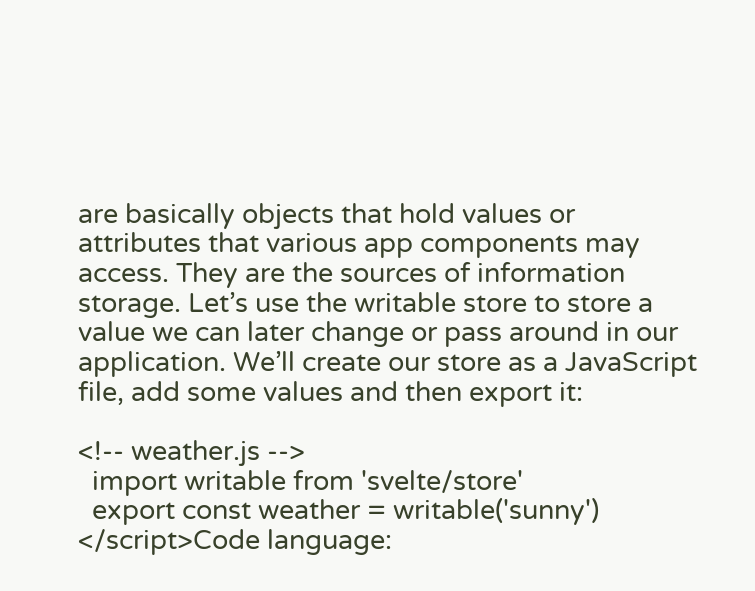are basically objects that hold values or attributes that various app components may access. They are the sources of information storage. Let’s use the writable store to store a value we can later change or pass around in our application. We’ll create our store as a JavaScript file, add some values and then export it:

<!-- weather.js -->
  import writable from 'svelte/store'
  export const weather = writable('sunny')
</script>Code language: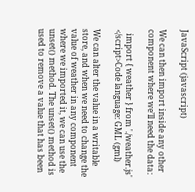JavaScript (javascript)

We can then import inside any other component where we’ll need the data:

  import { weather } from './weather.js'
</script>Code language: GML (gml)

We can alter the value in a writable store, and when we need to change the value of weather in any component where we imported it, we can use the unset() method. The unset() method is used to remove a value that has been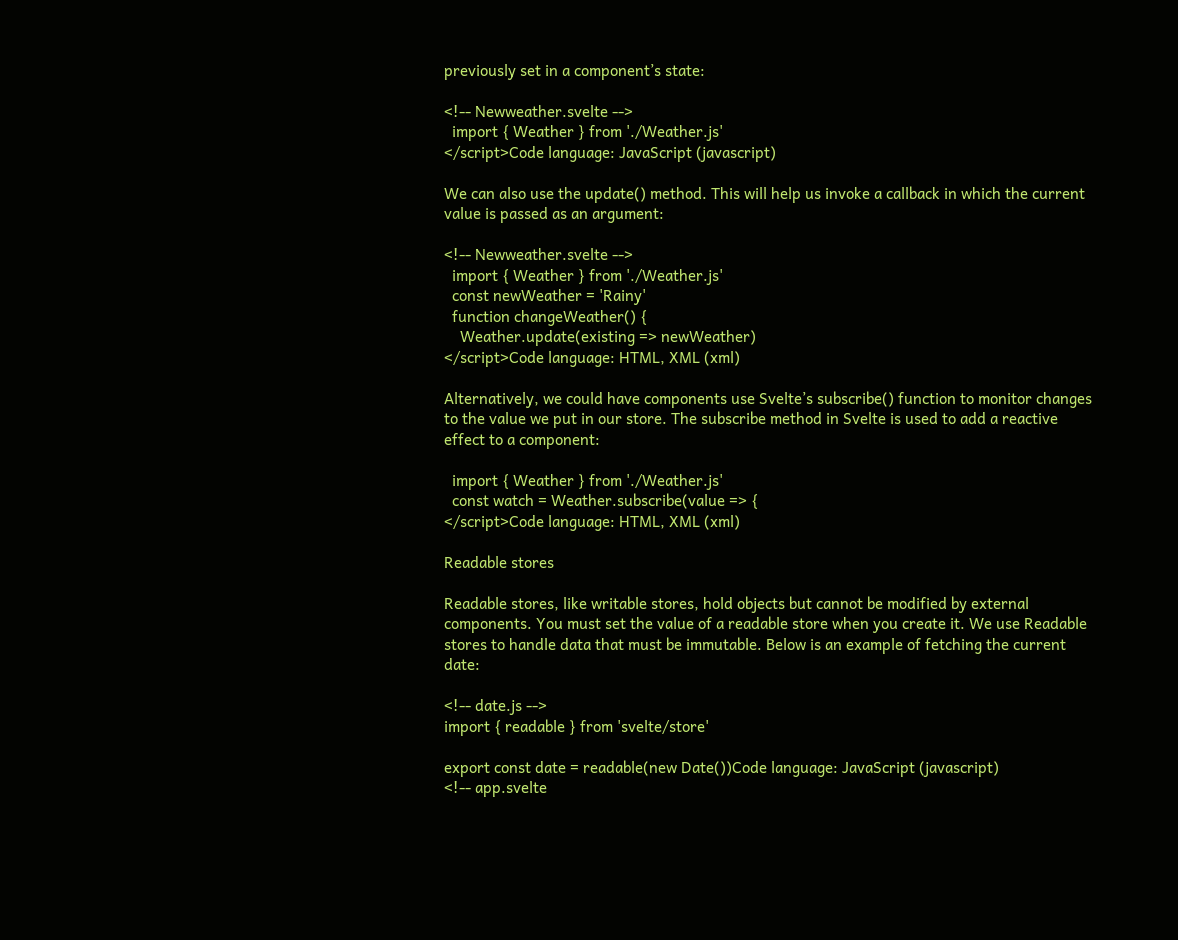previously set in a component’s state:

<!-- Newweather.svelte -->
  import { Weather } from './Weather.js'
</script>Code language: JavaScript (javascript)

We can also use the update() method. This will help us invoke a callback in which the current value is passed as an argument:

<!-- Newweather.svelte -->
  import { Weather } from './Weather.js'
  const newWeather = 'Rainy'
  function changeWeather() {
    Weather.update(existing => newWeather)
</script>Code language: HTML, XML (xml)

Alternatively, we could have components use Svelte’s subscribe() function to monitor changes to the value we put in our store. The subscribe method in Svelte is used to add a reactive effect to a component:

  import { Weather } from './Weather.js'
  const watch = Weather.subscribe(value => {
</script>Code language: HTML, XML (xml)

Readable stores

Readable stores, like writable stores, hold objects but cannot be modified by external components. You must set the value of a readable store when you create it. We use Readable stores to handle data that must be immutable. Below is an example of fetching the current date:

<!-- date.js -->
import { readable } from 'svelte/store'

export const date = readable(new Date())Code language: JavaScript (javascript)
<!-- app.svelte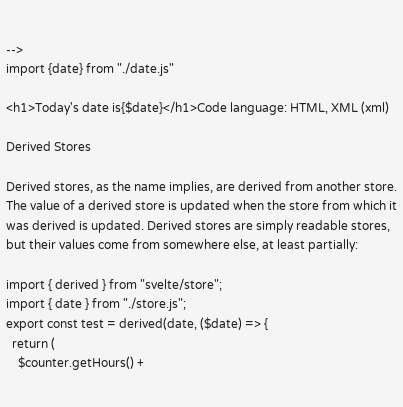-->
import {date} from "./date.js"

<h1>Today's date is{$date}</h1>Code language: HTML, XML (xml)

Derived Stores

Derived stores, as the name implies, are derived from another store. The value of a derived store is updated when the store from which it was derived is updated. Derived stores are simply readable stores, but their values come from somewhere else, at least partially:

import { derived } from "svelte/store";
import { date } from "./store.js";
export const test = derived(date, ($date) => {
  return (
    $counter.getHours() +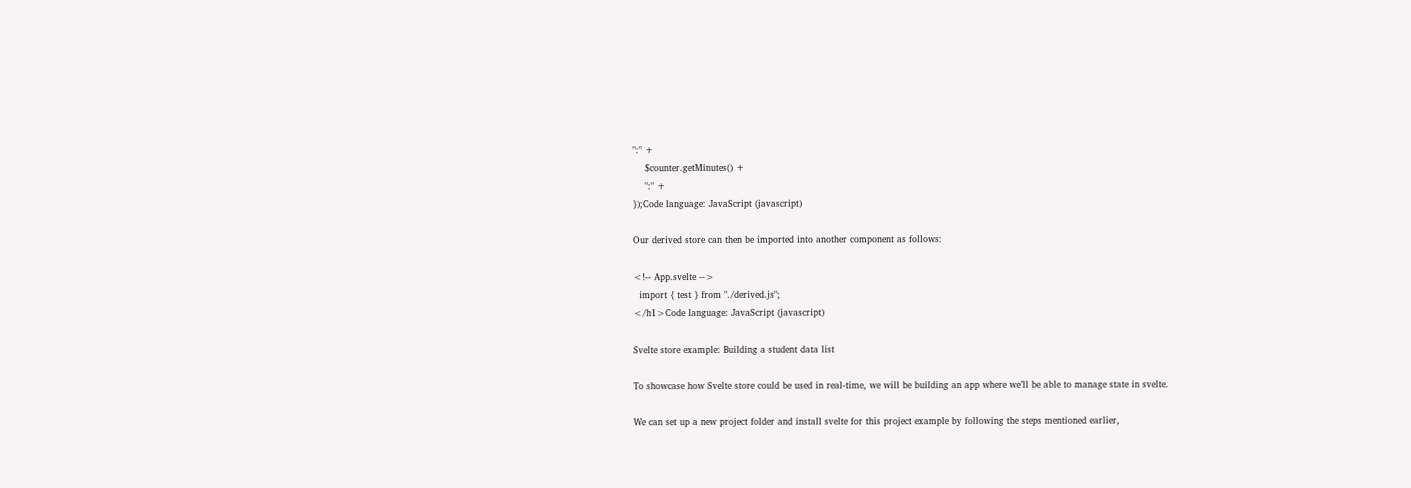":" +
    $counter.getMinutes() +
    ":" +
});Code language: JavaScript (javascript)

Our derived store can then be imported into another component as follows:

<!-- App.svelte -->
  import { test } from "./derived.js";
</h1>Code language: JavaScript (javascript)

Svelte store example: Building a student data list

To showcase how Svelte store could be used in real-time, we will be building an app where we’ll be able to manage state in svelte.

We can set up a new project folder and install svelte for this project example by following the steps mentioned earlier,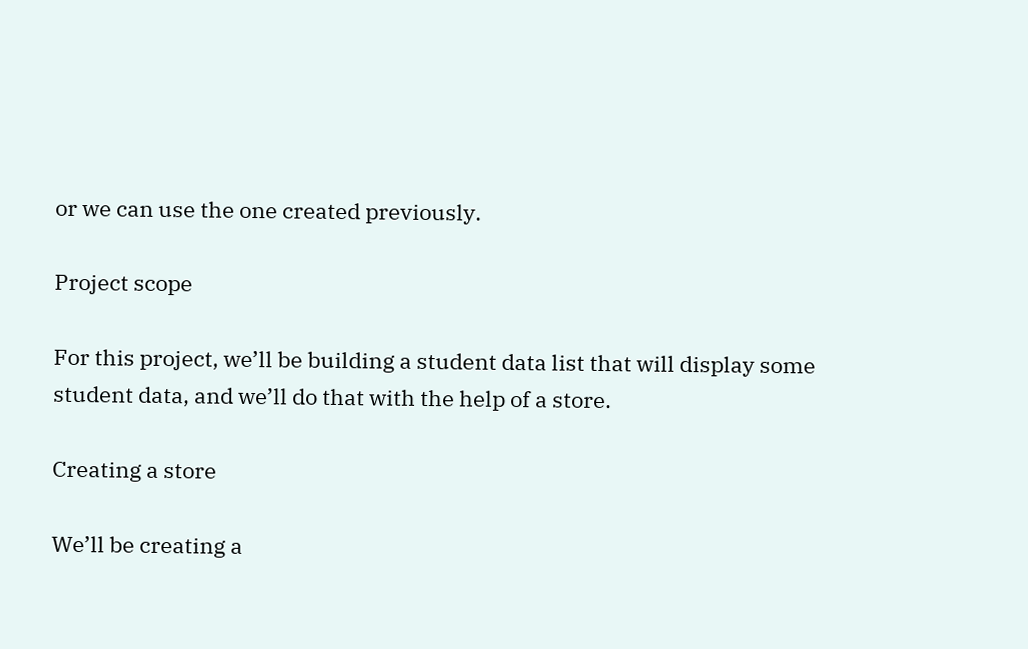or we can use the one created previously.

Project scope

For this project, we’ll be building a student data list that will display some student data, and we’ll do that with the help of a store.

Creating a store

We’ll be creating a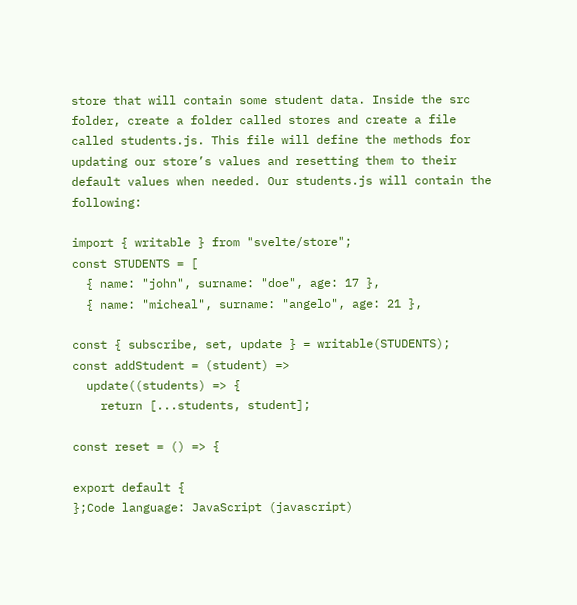store that will contain some student data. Inside the src folder, create a folder called stores and create a file called students.js. This file will define the methods for updating our store’s values and resetting them to their default values when needed. Our students.js will contain the following:

import { writable } from "svelte/store";
const STUDENTS = [
  { name: "john", surname: "doe", age: 17 },
  { name: "micheal", surname: "angelo", age: 21 },

const { subscribe, set, update } = writable(STUDENTS);
const addStudent = (student) =>
  update((students) => {
    return [...students, student];

const reset = () => {

export default {
};Code language: JavaScript (javascript)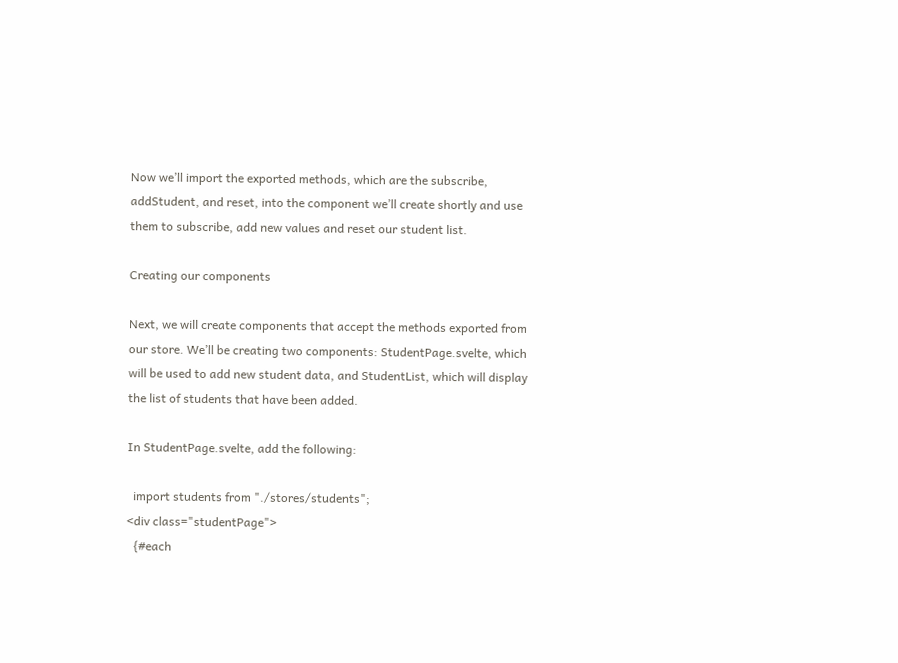Now we’ll import the exported methods, which are the subscribe, addStudent, and reset, into the component we’ll create shortly and use them to subscribe, add new values and reset our student list.

Creating our components

Next, we will create components that accept the methods exported from our store. We’ll be creating two components: StudentPage.svelte, which will be used to add new student data, and StudentList, which will display the list of students that have been added.

In StudentPage.svelte, add the following:

  import students from "./stores/students";
<div class="studentPage">
  {#each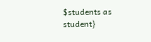$students as student}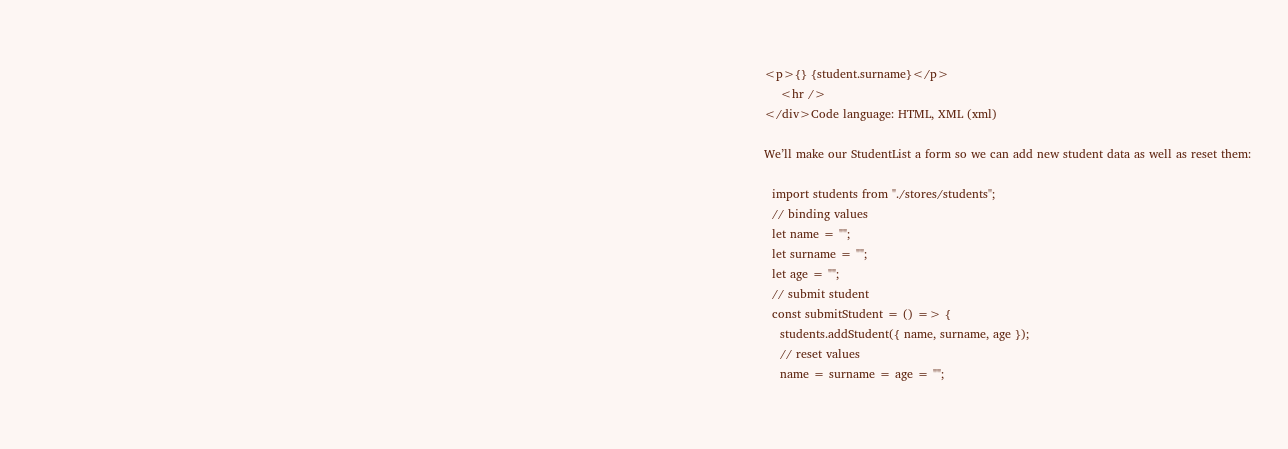<p>{} {student.surname}</p>
    <hr />
</div>Code language: HTML, XML (xml)

We’ll make our StudentList a form so we can add new student data as well as reset them:

  import students from "./stores/students";
  // binding values
  let name = "";
  let surname = "";
  let age = "";
  // submit student
  const submitStudent = () => {
    students.addStudent({ name, surname, age });
    // reset values
    name = surname = age = "";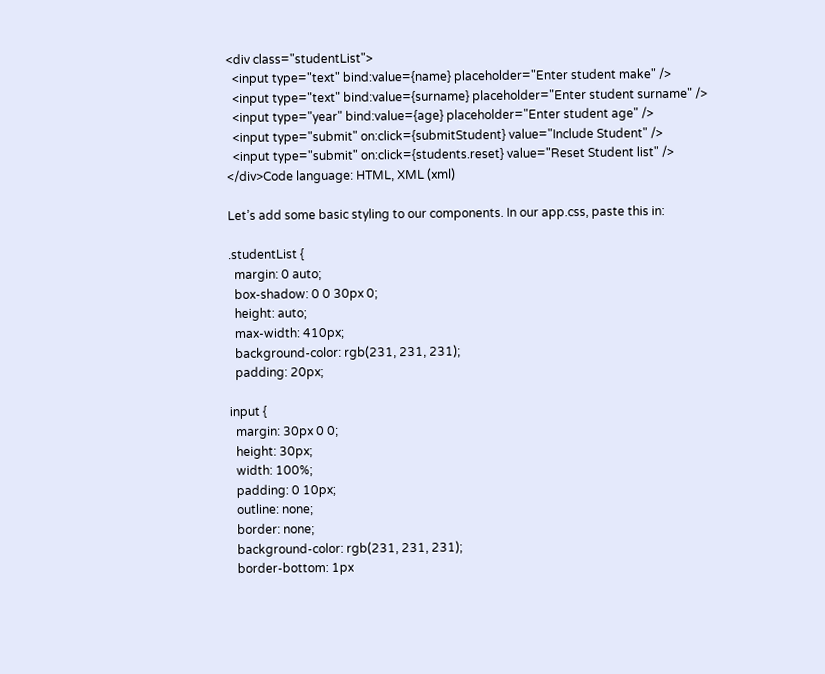<div class="studentList">
  <input type="text" bind:value={name} placeholder="Enter student make" />
  <input type="text" bind:value={surname} placeholder="Enter student surname" />
  <input type="year" bind:value={age} placeholder="Enter student age" />
  <input type="submit" on:click={submitStudent} value="Include Student" />
  <input type="submit" on:click={students.reset} value="Reset Student list" />
</div>Code language: HTML, XML (xml)

Let’s add some basic styling to our components. In our app.css, paste this in:

.studentList {
  margin: 0 auto;
  box-shadow: 0 0 30px 0;
  height: auto;
  max-width: 410px;
  background-color: rgb(231, 231, 231);
  padding: 20px;

input {
  margin: 30px 0 0;
  height: 30px;
  width: 100%;
  padding: 0 10px;
  outline: none;
  border: none;
  background-color: rgb(231, 231, 231);
  border-bottom: 1px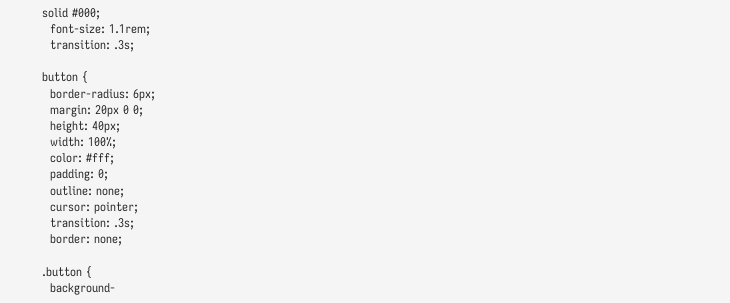solid #000;
  font-size: 1.1rem;
  transition: .3s;

button {
  border-radius: 6px;
  margin: 20px 0 0;
  height: 40px;
  width: 100%;
  color: #fff;
  padding: 0;
  outline: none;
  cursor: pointer;
  transition: .3s;
  border: none;

.button {
  background-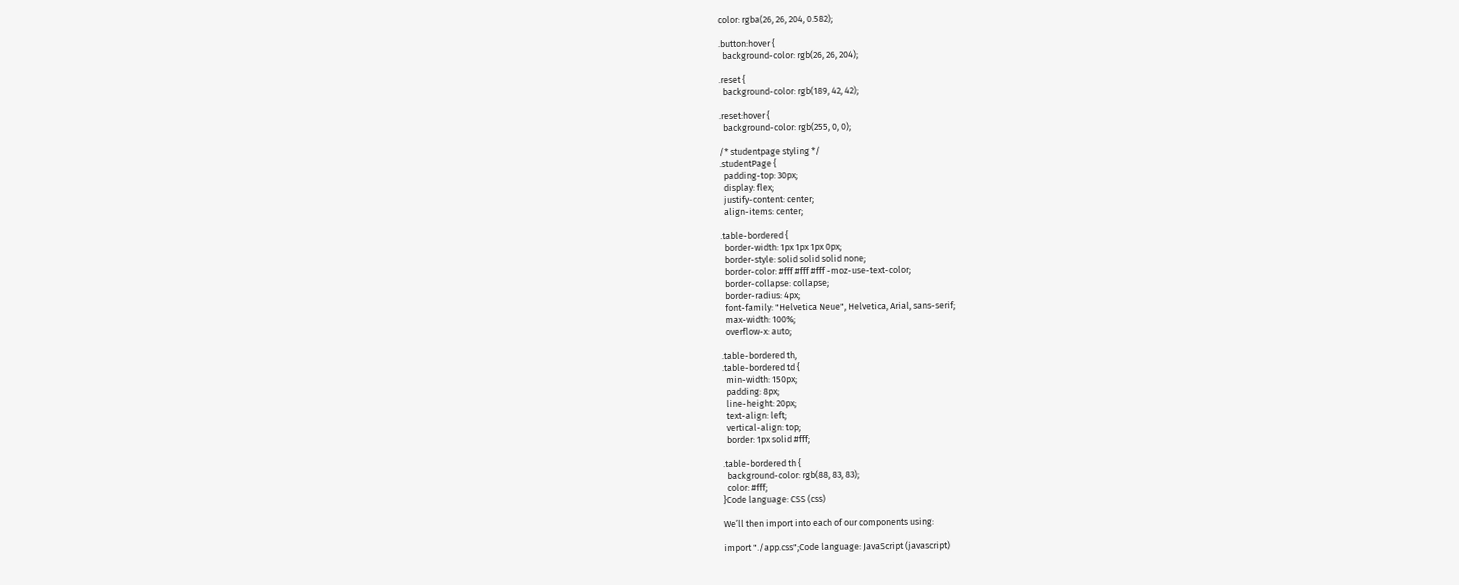color: rgba(26, 26, 204, 0.582);

.button:hover {
  background-color: rgb(26, 26, 204);

.reset {
  background-color: rgb(189, 42, 42);

.reset:hover {
  background-color: rgb(255, 0, 0);

/* studentpage styling */
.studentPage {
  padding-top: 30px;
  display: flex;
  justify-content: center;
  align-items: center;

.table-bordered {
  border-width: 1px 1px 1px 0px;
  border-style: solid solid solid none;
  border-color: #fff #fff #fff -moz-use-text-color;
  border-collapse: collapse;
  border-radius: 4px;
  font-family: "Helvetica Neue", Helvetica, Arial, sans-serif;
  max-width: 100%;
  overflow-x: auto;

.table-bordered th,
.table-bordered td {
  min-width: 150px;
  padding: 8px;
  line-height: 20px;
  text-align: left;
  vertical-align: top;
  border: 1px solid #fff;

.table-bordered th {
  background-color: rgb(88, 83, 83);
  color: #fff;
}Code language: CSS (css)

We’ll then import into each of our components using:

import "./app.css";Code language: JavaScript (javascript)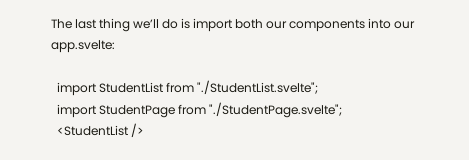The last thing we’ll do is import both our components into our app.svelte:

  import StudentList from "./StudentList.svelte";
  import StudentPage from "./StudentPage.svelte";
  <StudentList />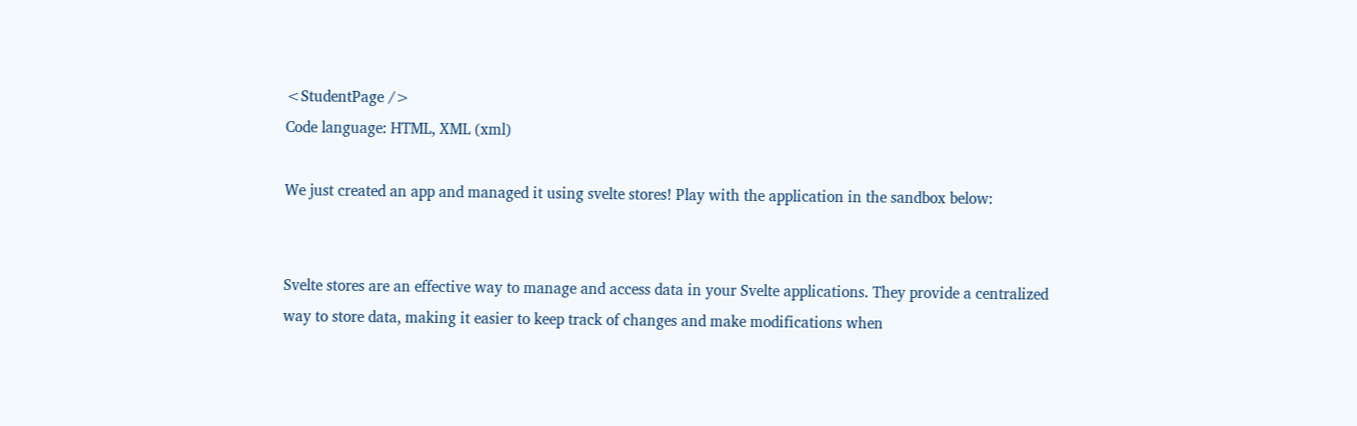<StudentPage />
Code language: HTML, XML (xml)

We just created an app and managed it using svelte stores! Play with the application in the sandbox below:


Svelte stores are an effective way to manage and access data in your Svelte applications. They provide a centralized way to store data, making it easier to keep track of changes and make modifications when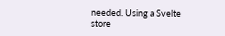needed. Using a Svelte store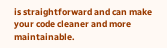is straightforward and can make your code cleaner and more maintainable.